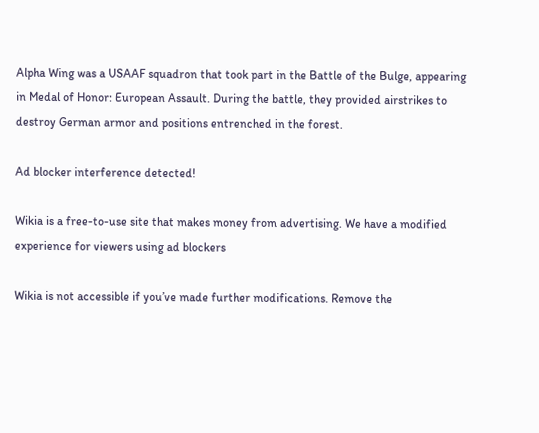Alpha Wing was a USAAF squadron that took part in the Battle of the Bulge, appearing in Medal of Honor: European Assault. During the battle, they provided airstrikes to destroy German armor and positions entrenched in the forest.

Ad blocker interference detected!

Wikia is a free-to-use site that makes money from advertising. We have a modified experience for viewers using ad blockers

Wikia is not accessible if you’ve made further modifications. Remove the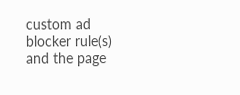custom ad blocker rule(s) and the page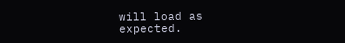will load as expected.